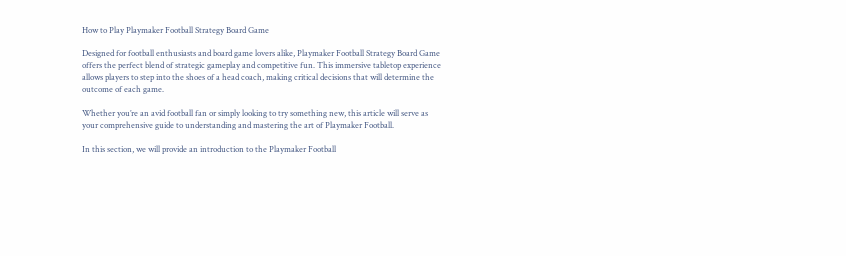How to Play Playmaker Football Strategy Board Game

Designed for football enthusiasts and board game lovers alike, Playmaker Football Strategy Board Game offers the perfect blend of strategic gameplay and competitive fun. This immersive tabletop experience allows players to step into the shoes of a head coach, making critical decisions that will determine the outcome of each game.

Whether you’re an avid football fan or simply looking to try something new, this article will serve as your comprehensive guide to understanding and mastering the art of Playmaker Football.

In this section, we will provide an introduction to the Playmaker Football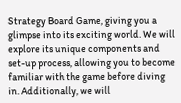Strategy Board Game, giving you a glimpse into its exciting world. We will explore its unique components and set-up process, allowing you to become familiar with the game before diving in. Additionally, we will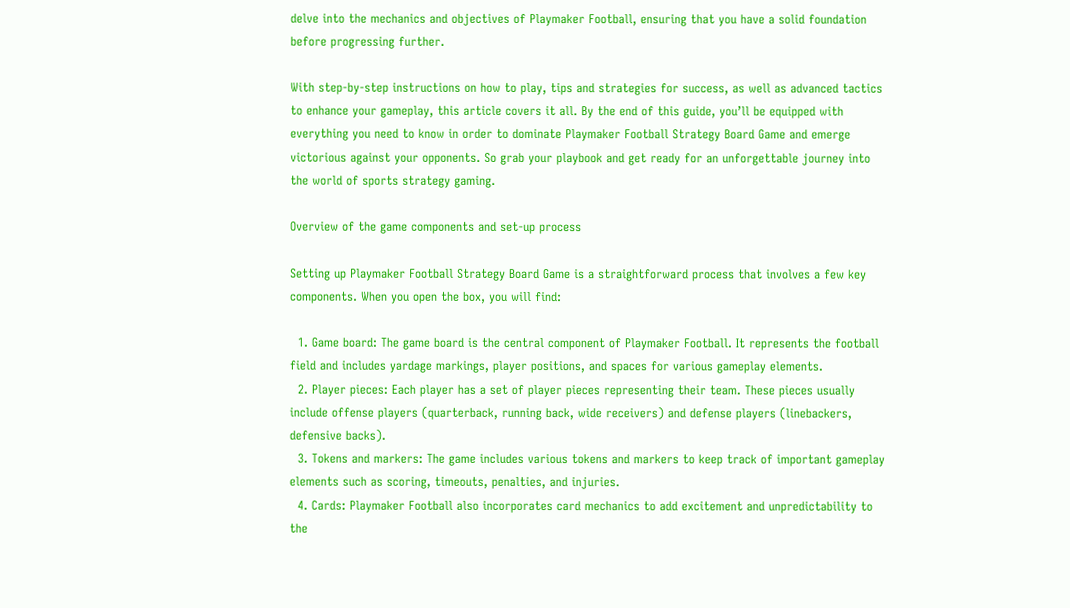delve into the mechanics and objectives of Playmaker Football, ensuring that you have a solid foundation before progressing further.

With step-by-step instructions on how to play, tips and strategies for success, as well as advanced tactics to enhance your gameplay, this article covers it all. By the end of this guide, you’ll be equipped with everything you need to know in order to dominate Playmaker Football Strategy Board Game and emerge victorious against your opponents. So grab your playbook and get ready for an unforgettable journey into the world of sports strategy gaming.

Overview of the game components and set-up process

Setting up Playmaker Football Strategy Board Game is a straightforward process that involves a few key components. When you open the box, you will find:

  1. Game board: The game board is the central component of Playmaker Football. It represents the football field and includes yardage markings, player positions, and spaces for various gameplay elements.
  2. Player pieces: Each player has a set of player pieces representing their team. These pieces usually include offense players (quarterback, running back, wide receivers) and defense players (linebackers, defensive backs).
  3. Tokens and markers: The game includes various tokens and markers to keep track of important gameplay elements such as scoring, timeouts, penalties, and injuries.
  4. Cards: Playmaker Football also incorporates card mechanics to add excitement and unpredictability to the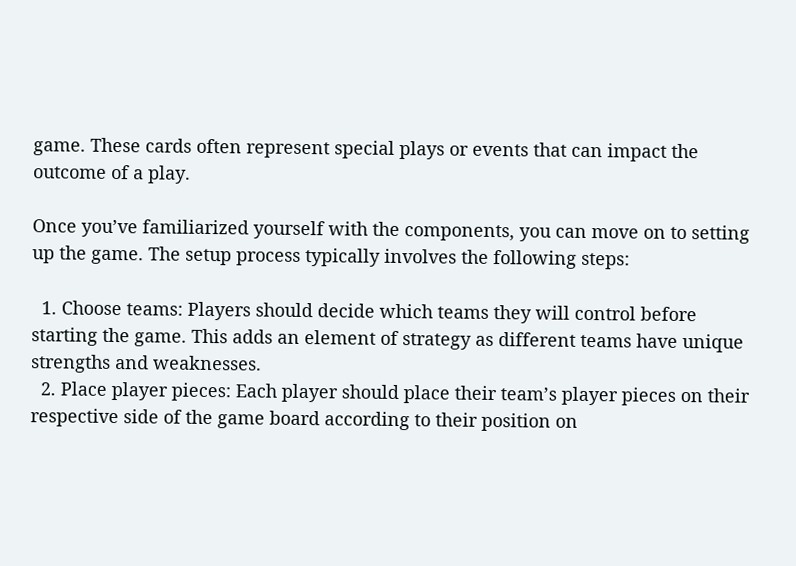game. These cards often represent special plays or events that can impact the outcome of a play.

Once you’ve familiarized yourself with the components, you can move on to setting up the game. The setup process typically involves the following steps:

  1. Choose teams: Players should decide which teams they will control before starting the game. This adds an element of strategy as different teams have unique strengths and weaknesses.
  2. Place player pieces: Each player should place their team’s player pieces on their respective side of the game board according to their position on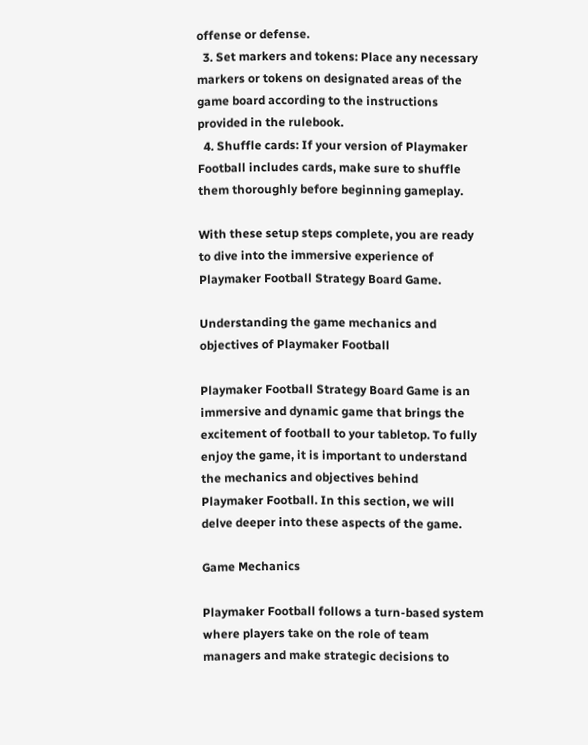offense or defense.
  3. Set markers and tokens: Place any necessary markers or tokens on designated areas of the game board according to the instructions provided in the rulebook.
  4. Shuffle cards: If your version of Playmaker Football includes cards, make sure to shuffle them thoroughly before beginning gameplay.

With these setup steps complete, you are ready to dive into the immersive experience of Playmaker Football Strategy Board Game.

Understanding the game mechanics and objectives of Playmaker Football

Playmaker Football Strategy Board Game is an immersive and dynamic game that brings the excitement of football to your tabletop. To fully enjoy the game, it is important to understand the mechanics and objectives behind Playmaker Football. In this section, we will delve deeper into these aspects of the game.

Game Mechanics

Playmaker Football follows a turn-based system where players take on the role of team managers and make strategic decisions to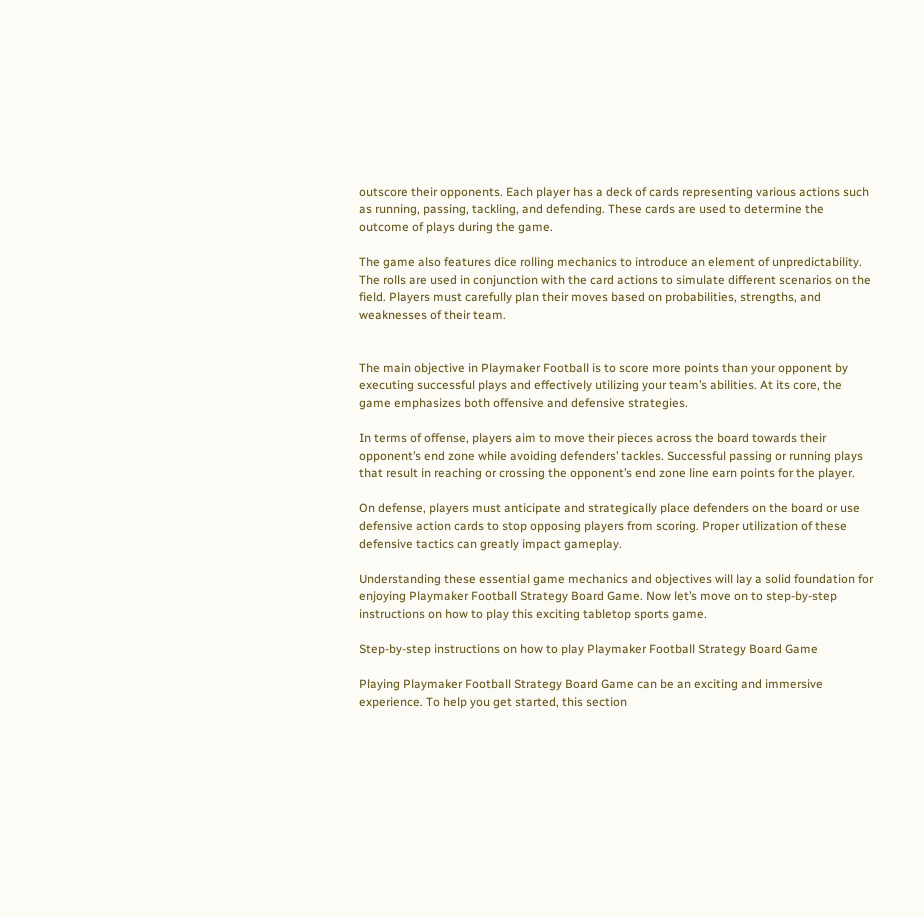outscore their opponents. Each player has a deck of cards representing various actions such as running, passing, tackling, and defending. These cards are used to determine the outcome of plays during the game.

The game also features dice rolling mechanics to introduce an element of unpredictability. The rolls are used in conjunction with the card actions to simulate different scenarios on the field. Players must carefully plan their moves based on probabilities, strengths, and weaknesses of their team.


The main objective in Playmaker Football is to score more points than your opponent by executing successful plays and effectively utilizing your team’s abilities. At its core, the game emphasizes both offensive and defensive strategies.

In terms of offense, players aim to move their pieces across the board towards their opponent’s end zone while avoiding defenders’ tackles. Successful passing or running plays that result in reaching or crossing the opponent’s end zone line earn points for the player.

On defense, players must anticipate and strategically place defenders on the board or use defensive action cards to stop opposing players from scoring. Proper utilization of these defensive tactics can greatly impact gameplay.

Understanding these essential game mechanics and objectives will lay a solid foundation for enjoying Playmaker Football Strategy Board Game. Now let’s move on to step-by-step instructions on how to play this exciting tabletop sports game.

Step-by-step instructions on how to play Playmaker Football Strategy Board Game

Playing Playmaker Football Strategy Board Game can be an exciting and immersive experience. To help you get started, this section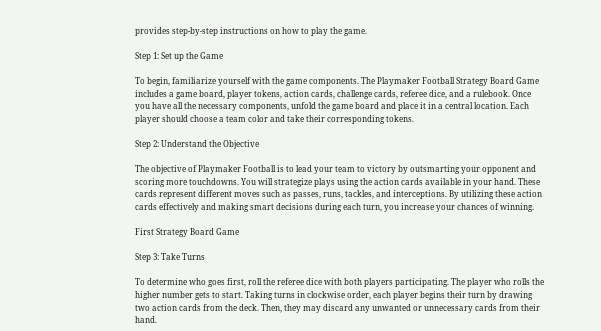provides step-by-step instructions on how to play the game.

Step 1: Set up the Game

To begin, familiarize yourself with the game components. The Playmaker Football Strategy Board Game includes a game board, player tokens, action cards, challenge cards, referee dice, and a rulebook. Once you have all the necessary components, unfold the game board and place it in a central location. Each player should choose a team color and take their corresponding tokens.

Step 2: Understand the Objective

The objective of Playmaker Football is to lead your team to victory by outsmarting your opponent and scoring more touchdowns. You will strategize plays using the action cards available in your hand. These cards represent different moves such as passes, runs, tackles, and interceptions. By utilizing these action cards effectively and making smart decisions during each turn, you increase your chances of winning.

First Strategy Board Game

Step 3: Take Turns

To determine who goes first, roll the referee dice with both players participating. The player who rolls the higher number gets to start. Taking turns in clockwise order, each player begins their turn by drawing two action cards from the deck. Then, they may discard any unwanted or unnecessary cards from their hand.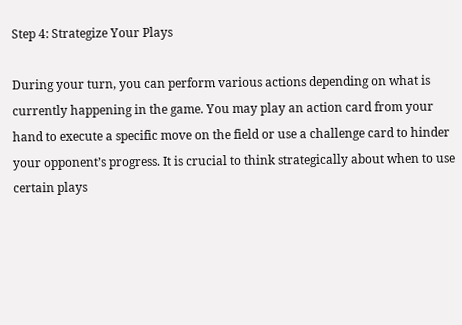Step 4: Strategize Your Plays

During your turn, you can perform various actions depending on what is currently happening in the game. You may play an action card from your hand to execute a specific move on the field or use a challenge card to hinder your opponent’s progress. It is crucial to think strategically about when to use certain plays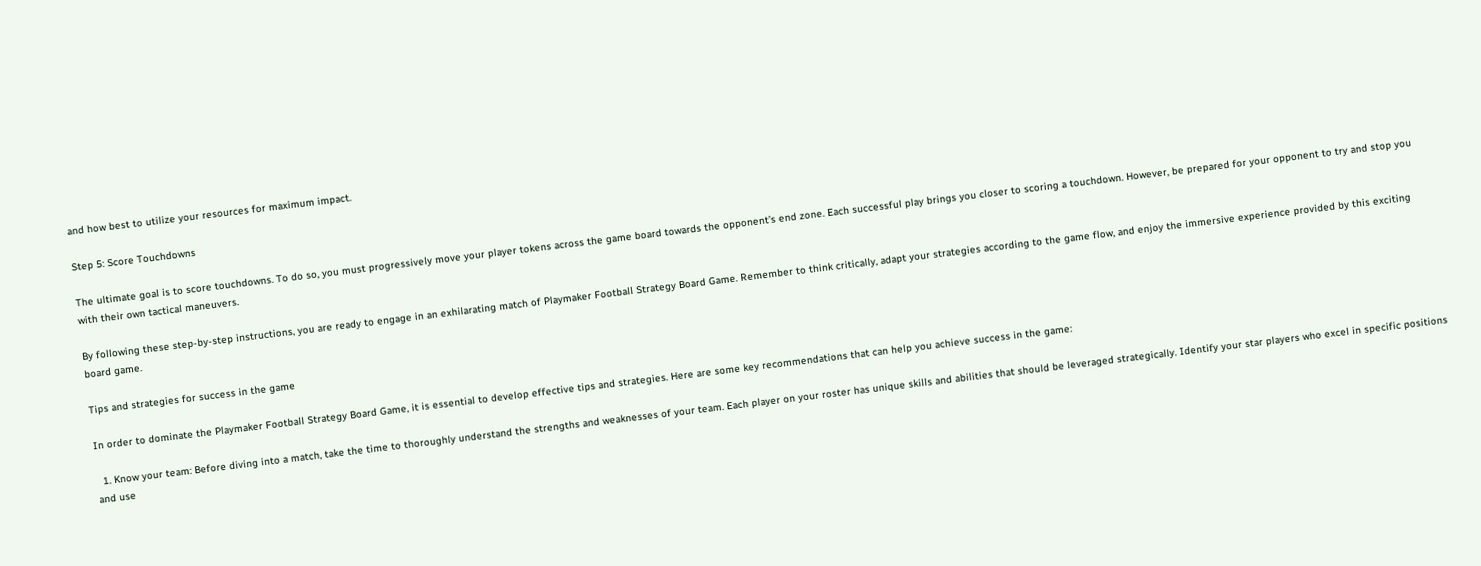and how best to utilize your resources for maximum impact.

Step 5: Score Touchdowns

The ultimate goal is to score touchdowns. To do so, you must progressively move your player tokens across the game board towards the opponent’s end zone. Each successful play brings you closer to scoring a touchdown. However, be prepared for your opponent to try and stop you with their own tactical maneuvers.

By following these step-by-step instructions, you are ready to engage in an exhilarating match of Playmaker Football Strategy Board Game. Remember to think critically, adapt your strategies according to the game flow, and enjoy the immersive experience provided by this exciting board game.

Tips and strategies for success in the game

In order to dominate the Playmaker Football Strategy Board Game, it is essential to develop effective tips and strategies. Here are some key recommendations that can help you achieve success in the game:

  1. Know your team: Before diving into a match, take the time to thoroughly understand the strengths and weaknesses of your team. Each player on your roster has unique skills and abilities that should be leveraged strategically. Identify your star players who excel in specific positions and use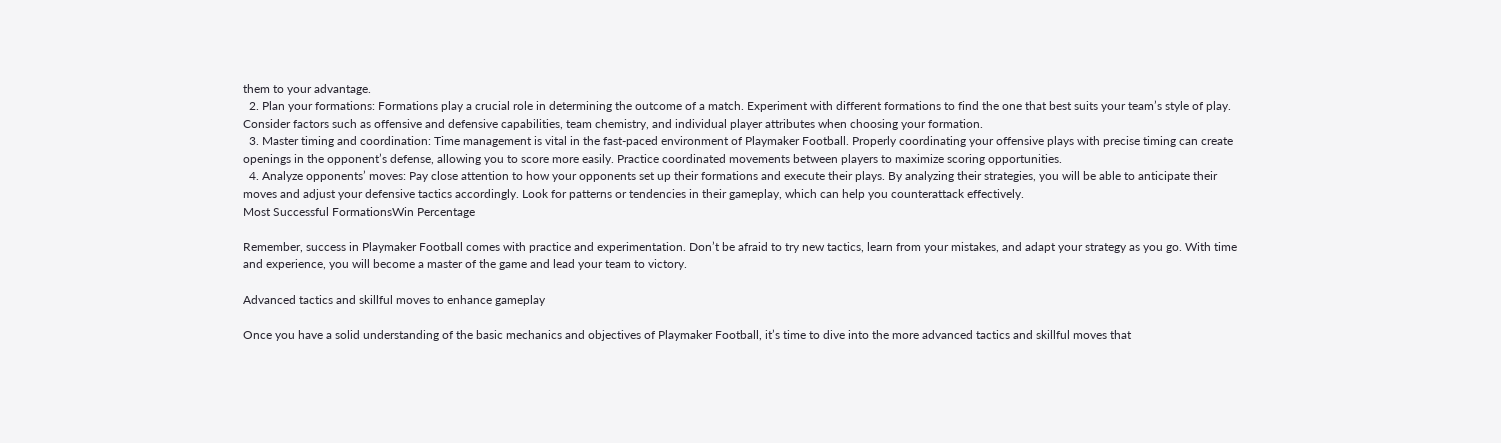them to your advantage.
  2. Plan your formations: Formations play a crucial role in determining the outcome of a match. Experiment with different formations to find the one that best suits your team’s style of play. Consider factors such as offensive and defensive capabilities, team chemistry, and individual player attributes when choosing your formation.
  3. Master timing and coordination: Time management is vital in the fast-paced environment of Playmaker Football. Properly coordinating your offensive plays with precise timing can create openings in the opponent’s defense, allowing you to score more easily. Practice coordinated movements between players to maximize scoring opportunities.
  4. Analyze opponents’ moves: Pay close attention to how your opponents set up their formations and execute their plays. By analyzing their strategies, you will be able to anticipate their moves and adjust your defensive tactics accordingly. Look for patterns or tendencies in their gameplay, which can help you counterattack effectively.
Most Successful FormationsWin Percentage

Remember, success in Playmaker Football comes with practice and experimentation. Don’t be afraid to try new tactics, learn from your mistakes, and adapt your strategy as you go. With time and experience, you will become a master of the game and lead your team to victory.

Advanced tactics and skillful moves to enhance gameplay

Once you have a solid understanding of the basic mechanics and objectives of Playmaker Football, it’s time to dive into the more advanced tactics and skillful moves that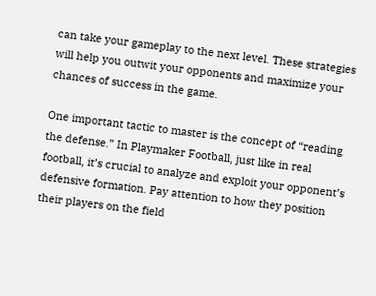can take your gameplay to the next level. These strategies will help you outwit your opponents and maximize your chances of success in the game.

One important tactic to master is the concept of “reading the defense.” In Playmaker Football, just like in real football, it’s crucial to analyze and exploit your opponent’s defensive formation. Pay attention to how they position their players on the field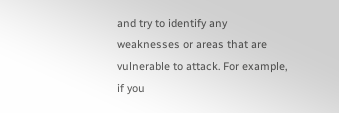and try to identify any weaknesses or areas that are vulnerable to attack. For example, if you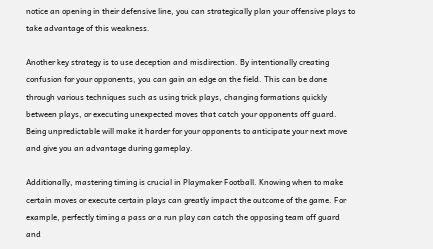notice an opening in their defensive line, you can strategically plan your offensive plays to take advantage of this weakness.

Another key strategy is to use deception and misdirection. By intentionally creating confusion for your opponents, you can gain an edge on the field. This can be done through various techniques such as using trick plays, changing formations quickly between plays, or executing unexpected moves that catch your opponents off guard. Being unpredictable will make it harder for your opponents to anticipate your next move and give you an advantage during gameplay.

Additionally, mastering timing is crucial in Playmaker Football. Knowing when to make certain moves or execute certain plays can greatly impact the outcome of the game. For example, perfectly timing a pass or a run play can catch the opposing team off guard and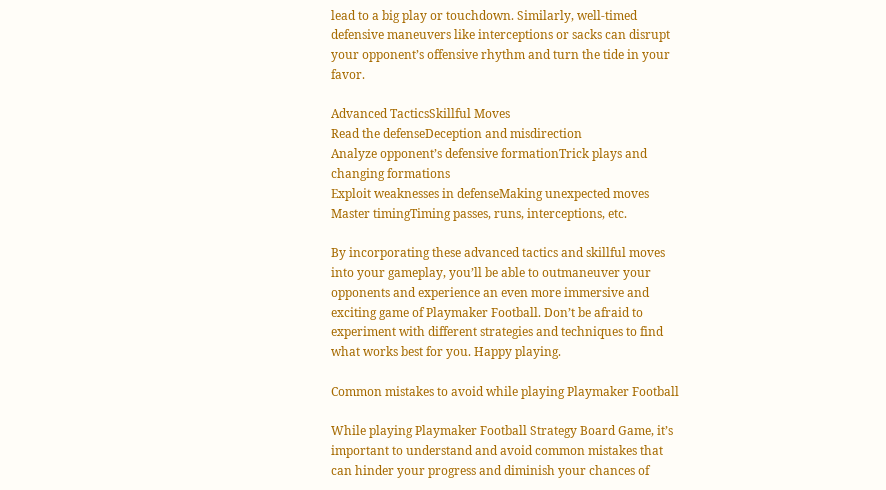lead to a big play or touchdown. Similarly, well-timed defensive maneuvers like interceptions or sacks can disrupt your opponent’s offensive rhythm and turn the tide in your favor.

Advanced TacticsSkillful Moves
Read the defenseDeception and misdirection
Analyze opponent’s defensive formationTrick plays and changing formations
Exploit weaknesses in defenseMaking unexpected moves
Master timingTiming passes, runs, interceptions, etc.

By incorporating these advanced tactics and skillful moves into your gameplay, you’ll be able to outmaneuver your opponents and experience an even more immersive and exciting game of Playmaker Football. Don’t be afraid to experiment with different strategies and techniques to find what works best for you. Happy playing.

Common mistakes to avoid while playing Playmaker Football

While playing Playmaker Football Strategy Board Game, it’s important to understand and avoid common mistakes that can hinder your progress and diminish your chances of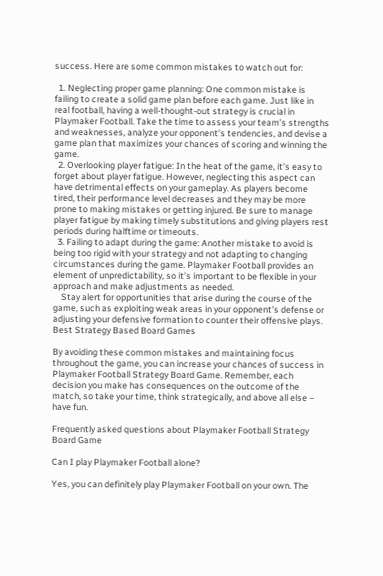success. Here are some common mistakes to watch out for:

  1. Neglecting proper game planning: One common mistake is failing to create a solid game plan before each game. Just like in real football, having a well-thought-out strategy is crucial in Playmaker Football. Take the time to assess your team’s strengths and weaknesses, analyze your opponent’s tendencies, and devise a game plan that maximizes your chances of scoring and winning the game.
  2. Overlooking player fatigue: In the heat of the game, it’s easy to forget about player fatigue. However, neglecting this aspect can have detrimental effects on your gameplay. As players become tired, their performance level decreases and they may be more prone to making mistakes or getting injured. Be sure to manage player fatigue by making timely substitutions and giving players rest periods during halftime or timeouts.
  3. Failing to adapt during the game: Another mistake to avoid is being too rigid with your strategy and not adapting to changing circumstances during the game. Playmaker Football provides an element of unpredictability, so it’s important to be flexible in your approach and make adjustments as needed.
    Stay alert for opportunities that arise during the course of the game, such as exploiting weak areas in your opponent’s defense or adjusting your defensive formation to counter their offensive plays.
Best Strategy Based Board Games

By avoiding these common mistakes and maintaining focus throughout the game, you can increase your chances of success in Playmaker Football Strategy Board Game. Remember, each decision you make has consequences on the outcome of the match, so take your time, think strategically, and above all else – have fun.

Frequently asked questions about Playmaker Football Strategy Board Game

Can I play Playmaker Football alone?

Yes, you can definitely play Playmaker Football on your own. The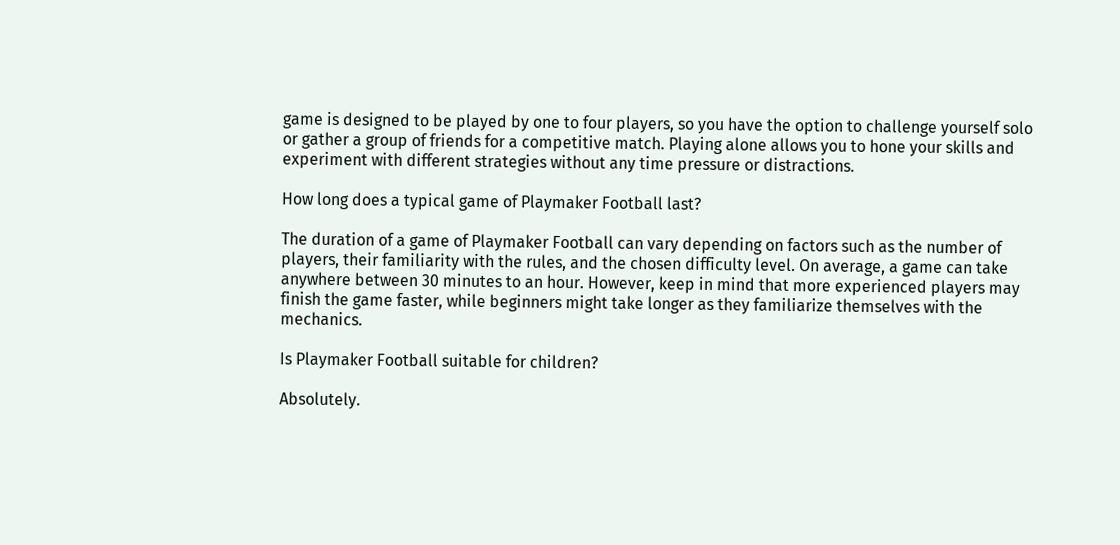game is designed to be played by one to four players, so you have the option to challenge yourself solo or gather a group of friends for a competitive match. Playing alone allows you to hone your skills and experiment with different strategies without any time pressure or distractions.

How long does a typical game of Playmaker Football last?

The duration of a game of Playmaker Football can vary depending on factors such as the number of players, their familiarity with the rules, and the chosen difficulty level. On average, a game can take anywhere between 30 minutes to an hour. However, keep in mind that more experienced players may finish the game faster, while beginners might take longer as they familiarize themselves with the mechanics.

Is Playmaker Football suitable for children?

Absolutely.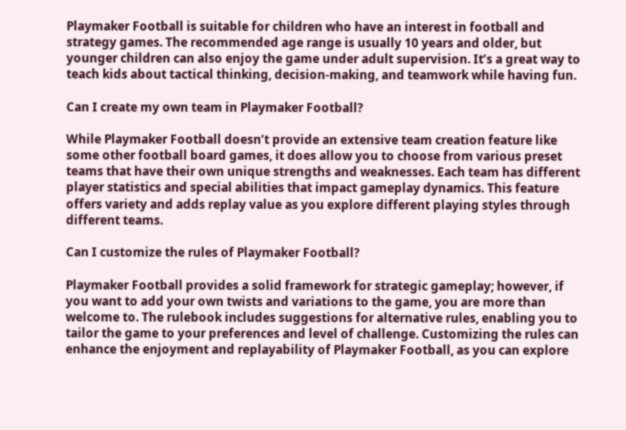Playmaker Football is suitable for children who have an interest in football and strategy games. The recommended age range is usually 10 years and older, but younger children can also enjoy the game under adult supervision. It’s a great way to teach kids about tactical thinking, decision-making, and teamwork while having fun.

Can I create my own team in Playmaker Football?

While Playmaker Football doesn’t provide an extensive team creation feature like some other football board games, it does allow you to choose from various preset teams that have their own unique strengths and weaknesses. Each team has different player statistics and special abilities that impact gameplay dynamics. This feature offers variety and adds replay value as you explore different playing styles through different teams.

Can I customize the rules of Playmaker Football?

Playmaker Football provides a solid framework for strategic gameplay; however, if you want to add your own twists and variations to the game, you are more than welcome to. The rulebook includes suggestions for alternative rules, enabling you to tailor the game to your preferences and level of challenge. Customizing the rules can enhance the enjoyment and replayability of Playmaker Football, as you can explore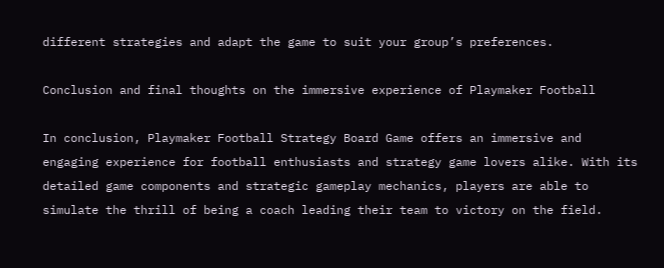different strategies and adapt the game to suit your group’s preferences.

Conclusion and final thoughts on the immersive experience of Playmaker Football

In conclusion, Playmaker Football Strategy Board Game offers an immersive and engaging experience for football enthusiasts and strategy game lovers alike. With its detailed game components and strategic gameplay mechanics, players are able to simulate the thrill of being a coach leading their team to victory on the field.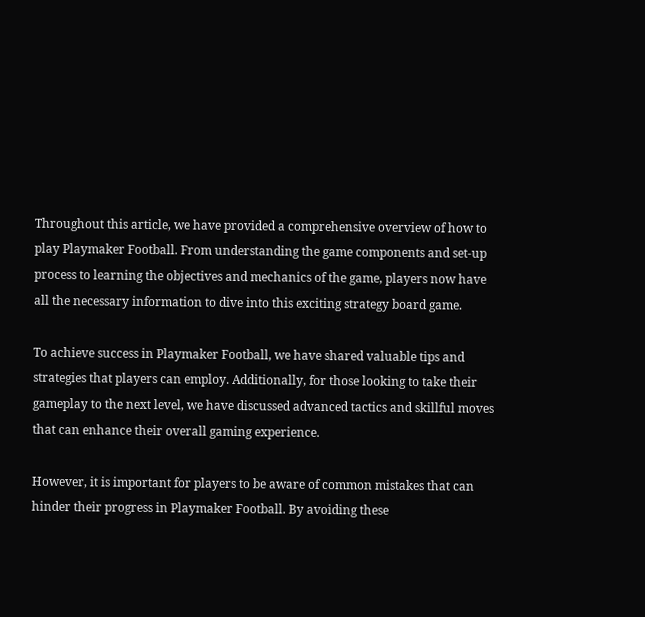Throughout this article, we have provided a comprehensive overview of how to play Playmaker Football. From understanding the game components and set-up process to learning the objectives and mechanics of the game, players now have all the necessary information to dive into this exciting strategy board game.

To achieve success in Playmaker Football, we have shared valuable tips and strategies that players can employ. Additionally, for those looking to take their gameplay to the next level, we have discussed advanced tactics and skillful moves that can enhance their overall gaming experience.

However, it is important for players to be aware of common mistakes that can hinder their progress in Playmaker Football. By avoiding these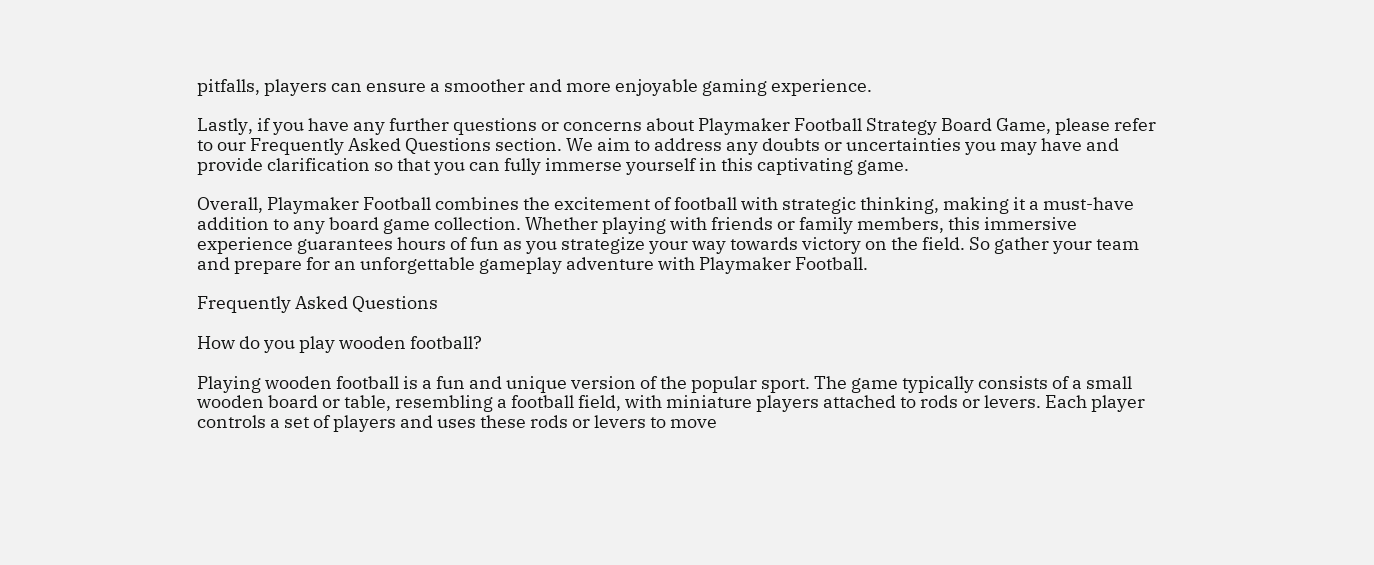pitfalls, players can ensure a smoother and more enjoyable gaming experience.

Lastly, if you have any further questions or concerns about Playmaker Football Strategy Board Game, please refer to our Frequently Asked Questions section. We aim to address any doubts or uncertainties you may have and provide clarification so that you can fully immerse yourself in this captivating game.

Overall, Playmaker Football combines the excitement of football with strategic thinking, making it a must-have addition to any board game collection. Whether playing with friends or family members, this immersive experience guarantees hours of fun as you strategize your way towards victory on the field. So gather your team and prepare for an unforgettable gameplay adventure with Playmaker Football.

Frequently Asked Questions

How do you play wooden football?

Playing wooden football is a fun and unique version of the popular sport. The game typically consists of a small wooden board or table, resembling a football field, with miniature players attached to rods or levers. Each player controls a set of players and uses these rods or levers to move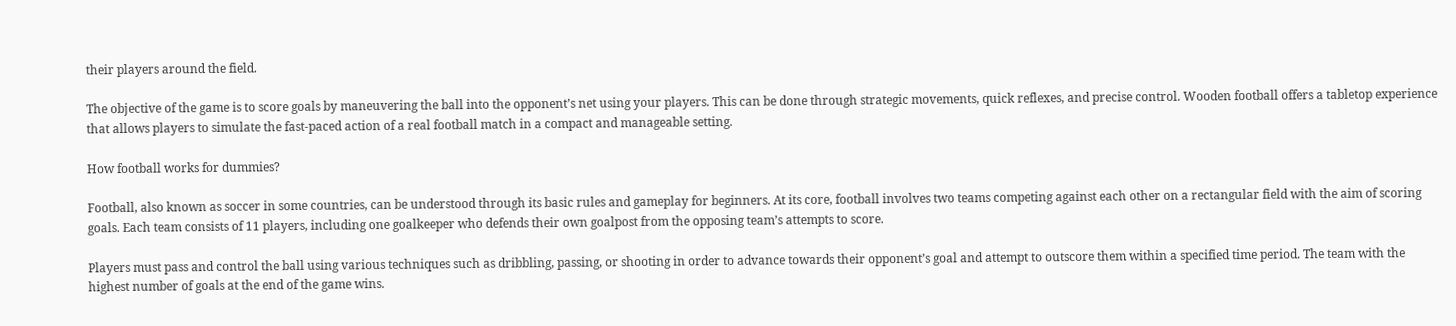their players around the field.

The objective of the game is to score goals by maneuvering the ball into the opponent’s net using your players. This can be done through strategic movements, quick reflexes, and precise control. Wooden football offers a tabletop experience that allows players to simulate the fast-paced action of a real football match in a compact and manageable setting.

How football works for dummies?

Football, also known as soccer in some countries, can be understood through its basic rules and gameplay for beginners. At its core, football involves two teams competing against each other on a rectangular field with the aim of scoring goals. Each team consists of 11 players, including one goalkeeper who defends their own goalpost from the opposing team’s attempts to score.

Players must pass and control the ball using various techniques such as dribbling, passing, or shooting in order to advance towards their opponent’s goal and attempt to outscore them within a specified time period. The team with the highest number of goals at the end of the game wins.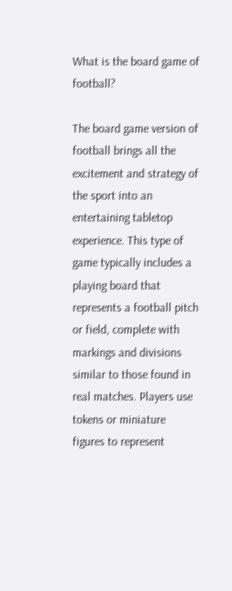What is the board game of football?

The board game version of football brings all the excitement and strategy of the sport into an entertaining tabletop experience. This type of game typically includes a playing board that represents a football pitch or field, complete with markings and divisions similar to those found in real matches. Players use tokens or miniature figures to represent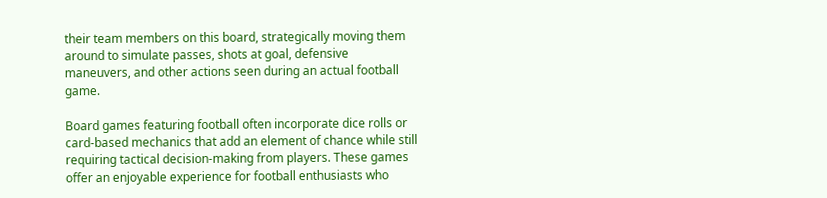their team members on this board, strategically moving them around to simulate passes, shots at goal, defensive maneuvers, and other actions seen during an actual football game.

Board games featuring football often incorporate dice rolls or card-based mechanics that add an element of chance while still requiring tactical decision-making from players. These games offer an enjoyable experience for football enthusiasts who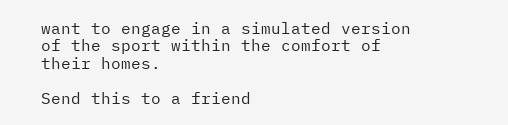want to engage in a simulated version of the sport within the comfort of their homes.

Send this to a friend